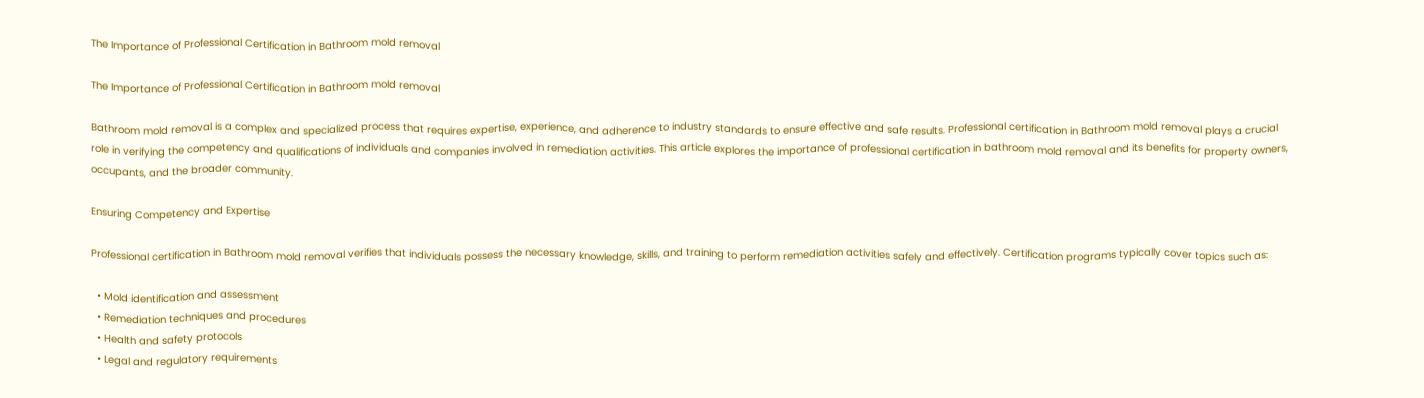The Importance of Professional Certification in Bathroom mold removal

The Importance of Professional Certification in Bathroom mold removal

Bathroom mold removal is a complex and specialized process that requires expertise, experience, and adherence to industry standards to ensure effective and safe results. Professional certification in Bathroom mold removal plays a crucial role in verifying the competency and qualifications of individuals and companies involved in remediation activities. This article explores the importance of professional certification in bathroom mold removal and its benefits for property owners, occupants, and the broader community.

Ensuring Competency and Expertise

Professional certification in Bathroom mold removal verifies that individuals possess the necessary knowledge, skills, and training to perform remediation activities safely and effectively. Certification programs typically cover topics such as:

  • Mold identification and assessment
  • Remediation techniques and procedures
  • Health and safety protocols
  • Legal and regulatory requirements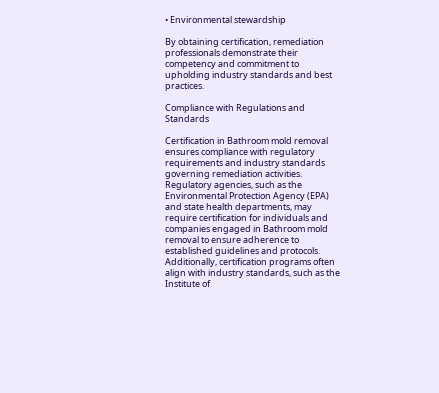• Environmental stewardship

By obtaining certification, remediation professionals demonstrate their competency and commitment to upholding industry standards and best practices.

Compliance with Regulations and Standards

Certification in Bathroom mold removal ensures compliance with regulatory requirements and industry standards governing remediation activities. Regulatory agencies, such as the Environmental Protection Agency (EPA) and state health departments, may require certification for individuals and companies engaged in Bathroom mold removal to ensure adherence to established guidelines and protocols. Additionally, certification programs often align with industry standards, such as the Institute of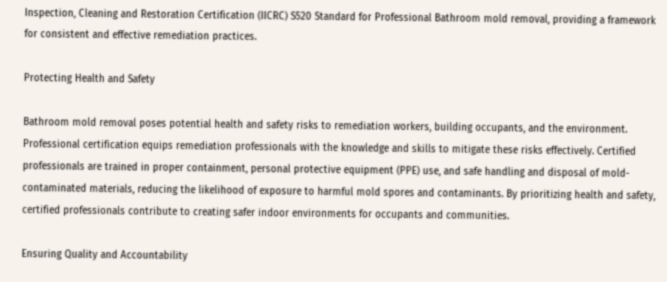Inspection, Cleaning and Restoration Certification (IICRC) S520 Standard for Professional Bathroom mold removal, providing a framework for consistent and effective remediation practices.

Protecting Health and Safety

Bathroom mold removal poses potential health and safety risks to remediation workers, building occupants, and the environment. Professional certification equips remediation professionals with the knowledge and skills to mitigate these risks effectively. Certified professionals are trained in proper containment, personal protective equipment (PPE) use, and safe handling and disposal of mold-contaminated materials, reducing the likelihood of exposure to harmful mold spores and contaminants. By prioritizing health and safety, certified professionals contribute to creating safer indoor environments for occupants and communities.

Ensuring Quality and Accountability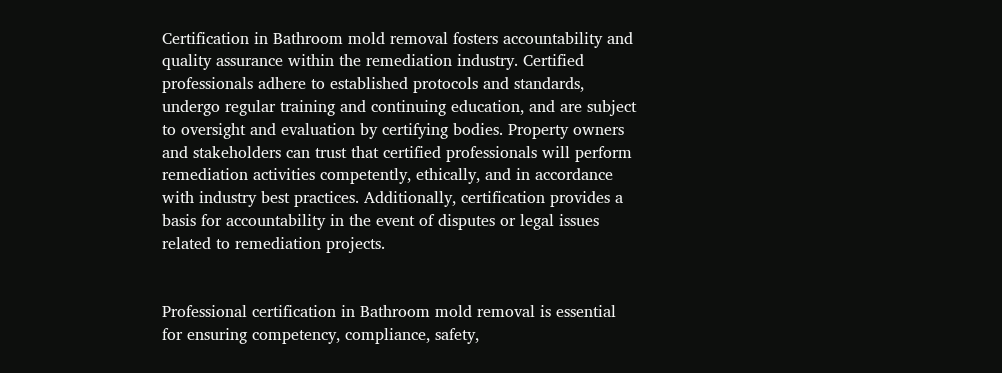Certification in Bathroom mold removal fosters accountability and quality assurance within the remediation industry. Certified professionals adhere to established protocols and standards, undergo regular training and continuing education, and are subject to oversight and evaluation by certifying bodies. Property owners and stakeholders can trust that certified professionals will perform remediation activities competently, ethically, and in accordance with industry best practices. Additionally, certification provides a basis for accountability in the event of disputes or legal issues related to remediation projects.


Professional certification in Bathroom mold removal is essential for ensuring competency, compliance, safety,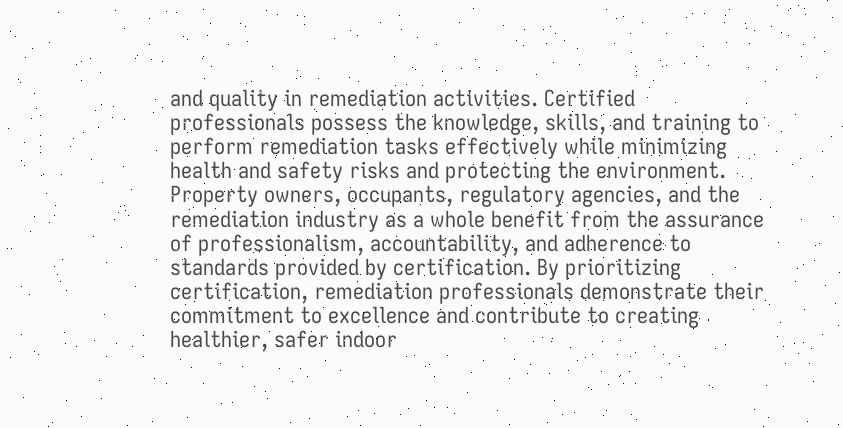and quality in remediation activities. Certified professionals possess the knowledge, skills, and training to perform remediation tasks effectively while minimizing health and safety risks and protecting the environment. Property owners, occupants, regulatory agencies, and the remediation industry as a whole benefit from the assurance of professionalism, accountability, and adherence to standards provided by certification. By prioritizing certification, remediation professionals demonstrate their commitment to excellence and contribute to creating healthier, safer indoor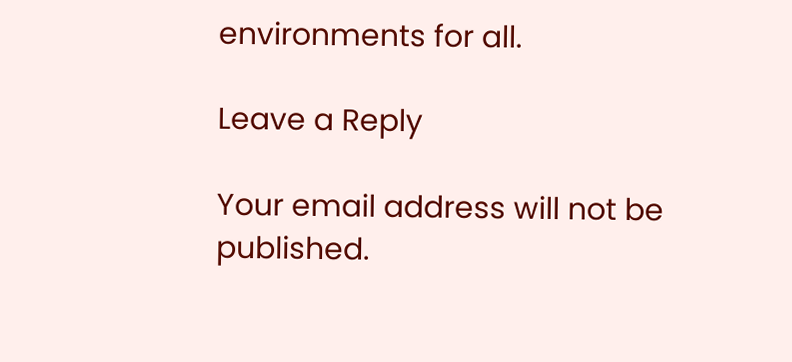environments for all.

Leave a Reply

Your email address will not be published.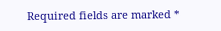Required fields are marked *